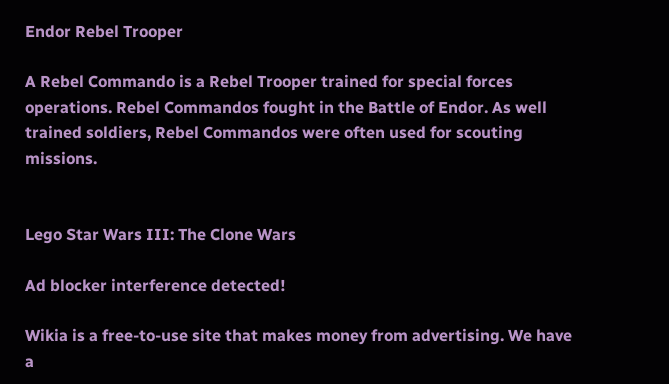Endor Rebel Trooper

A Rebel Commando is a Rebel Trooper trained for special forces operations. Rebel Commandos fought in the Battle of Endor. As well trained soldiers, Rebel Commandos were often used for scouting missions.


Lego Star Wars III: The Clone Wars

Ad blocker interference detected!

Wikia is a free-to-use site that makes money from advertising. We have a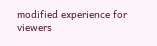modified experience for viewers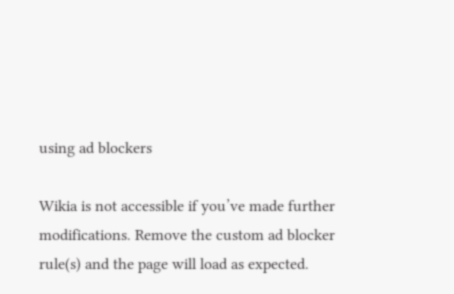using ad blockers

Wikia is not accessible if you’ve made further modifications. Remove the custom ad blocker rule(s) and the page will load as expected.